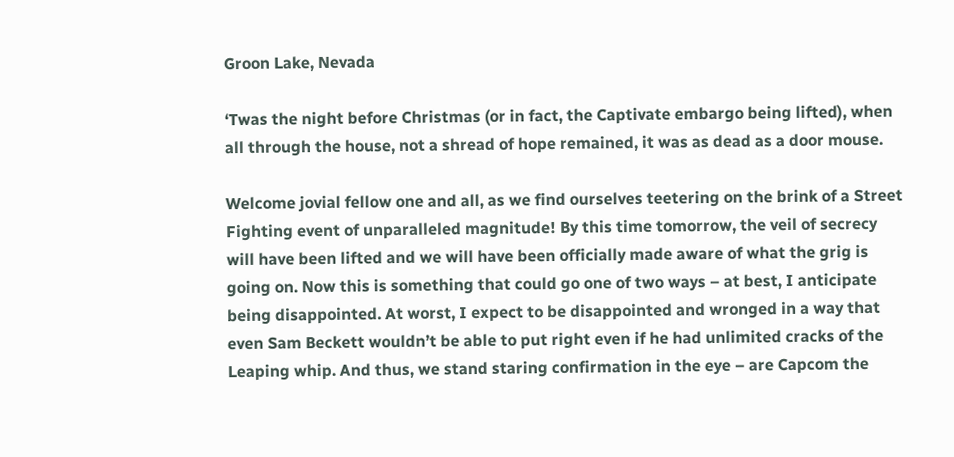Groon Lake, Nevada

‘Twas the night before Christmas (or in fact, the Captivate embargo being lifted), when all through the house, not a shread of hope remained, it was as dead as a door mouse.

Welcome jovial fellow one and all, as we find ourselves teetering on the brink of a Street Fighting event of unparalleled magnitude! By this time tomorrow, the veil of secrecy will have been lifted and we will have been officially made aware of what the grig is going on. Now this is something that could go one of two ways – at best, I anticipate being disappointed. At worst, I expect to be disappointed and wronged in a way that even Sam Beckett wouldn’t be able to put right even if he had unlimited cracks of the Leaping whip. And thus, we stand staring confirmation in the eye – are Capcom the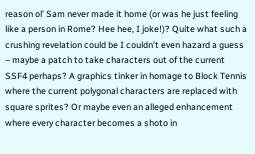reason ol’ Sam never made it home (or was he just feeling like a person in Rome? Hee hee, I joke!)? Quite what such a crushing revelation could be I couldn’t even hazard a guess – maybe a patch to take characters out of the current SSF4 perhaps? A graphics tinker in homage to Block Tennis where the current polygonal characters are replaced with square sprites? Or maybe even an alleged enhancement where every character becomes a shoto in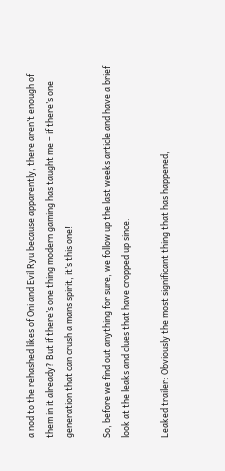a nod to the rehashed likes of Oni and Evil Ryu because apparently, there aren’t enough of them in it already? But if there’s one thing modern gaming has taught me – if there’s one generation that can crush a mans spirit, it’s this one!

So, before we find out anything for sure, we follow up the last weeks article and have a brief look at the leaks and clues that have cropped up since.

Leaked trailer: Obviously the most significant thing that has happened,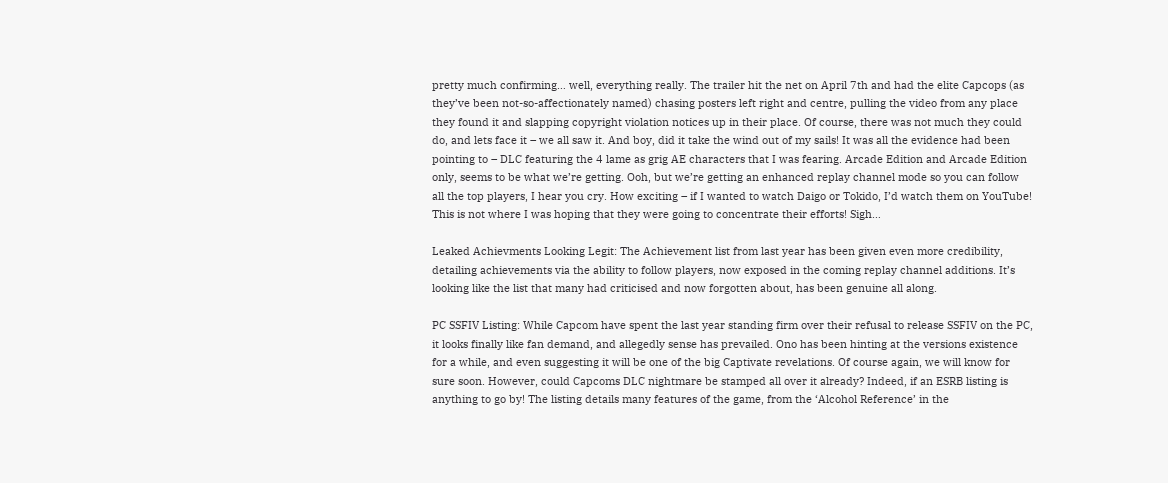pretty much confirming… well, everything really. The trailer hit the net on April 7th and had the elite Capcops (as they’ve been not-so-affectionately named) chasing posters left right and centre, pulling the video from any place they found it and slapping copyright violation notices up in their place. Of course, there was not much they could do, and lets face it – we all saw it. And boy, did it take the wind out of my sails! It was all the evidence had been pointing to – DLC featuring the 4 lame as grig AE characters that I was fearing. Arcade Edition and Arcade Edition only, seems to be what we’re getting. Ooh, but we’re getting an enhanced replay channel mode so you can follow all the top players, I hear you cry. How exciting – if I wanted to watch Daigo or Tokido, I’d watch them on YouTube! This is not where I was hoping that they were going to concentrate their efforts! Sigh…

Leaked Achievments Looking Legit: The Achievement list from last year has been given even more credibility, detailing achievements via the ability to follow players, now exposed in the coming replay channel additions. It’s looking like the list that many had criticised and now forgotten about, has been genuine all along.

PC SSFIV Listing: While Capcom have spent the last year standing firm over their refusal to release SSFIV on the PC, it looks finally like fan demand, and allegedly sense has prevailed. Ono has been hinting at the versions existence for a while, and even suggesting it will be one of the big Captivate revelations. Of course again, we will know for sure soon. However, could Capcoms DLC nightmare be stamped all over it already? Indeed, if an ESRB listing is anything to go by! The listing details many features of the game, from the ‘Alcohol Reference’ in the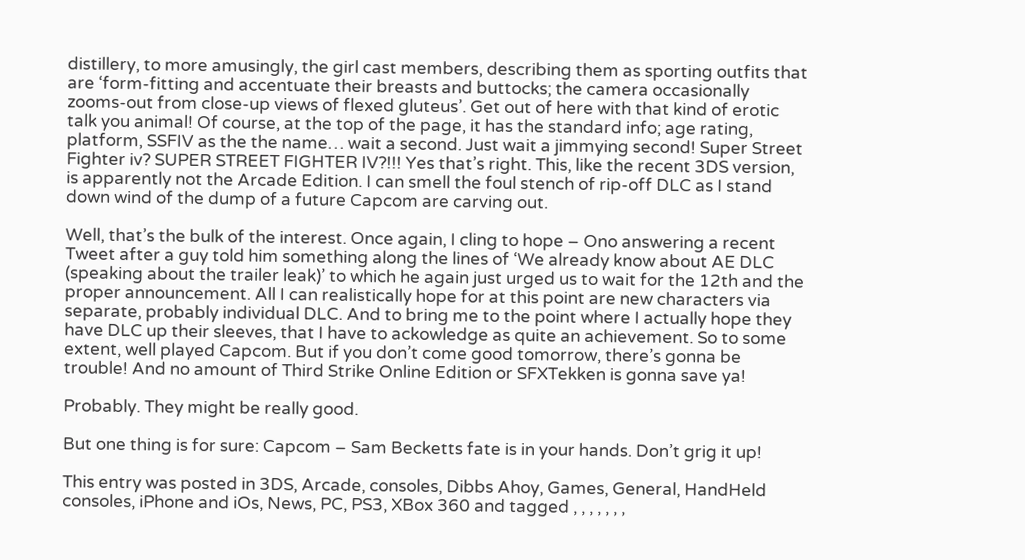distillery, to more amusingly, the girl cast members, describing them as sporting outfits that are ‘form-fitting and accentuate their breasts and buttocks; the camera occasionally zooms-out from close-up views of flexed gluteus’. Get out of here with that kind of erotic talk you animal! Of course, at the top of the page, it has the standard info; age rating, platform, SSFIV as the the name… wait a second. Just wait a jimmying second! Super Street Fighter iv? SUPER STREET FIGHTER IV?!!! Yes that’s right. This, like the recent 3DS version, is apparently not the Arcade Edition. I can smell the foul stench of rip-off DLC as I stand down wind of the dump of a future Capcom are carving out.

Well, that’s the bulk of the interest. Once again, I cling to hope – Ono answering a recent Tweet after a guy told him something along the lines of ‘We already know about AE DLC (speaking about the trailer leak)’ to which he again just urged us to wait for the 12th and the proper announcement. All I can realistically hope for at this point are new characters via separate, probably individual DLC. And to bring me to the point where I actually hope they have DLC up their sleeves, that I have to ackowledge as quite an achievement. So to some extent, well played Capcom. But if you don’t come good tomorrow, there’s gonna be trouble! And no amount of Third Strike Online Edition or SFXTekken is gonna save ya!

Probably. They might be really good.

But one thing is for sure: Capcom – Sam Becketts fate is in your hands. Don’t grig it up!

This entry was posted in 3DS, Arcade, consoles, Dibbs Ahoy, Games, General, HandHeld consoles, iPhone and iOs, News, PC, PS3, XBox 360 and tagged , , , , , , ,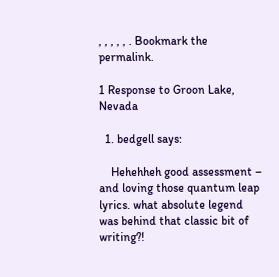, , , , , . Bookmark the permalink.

1 Response to Groon Lake, Nevada

  1. bedgell says:

    Hehehheh good assessment – and loving those quantum leap lyrics. what absolute legend was behind that classic bit of writing?!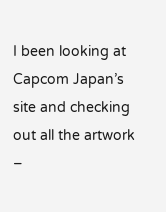I been looking at Capcom Japan’s site and checking out all the artwork –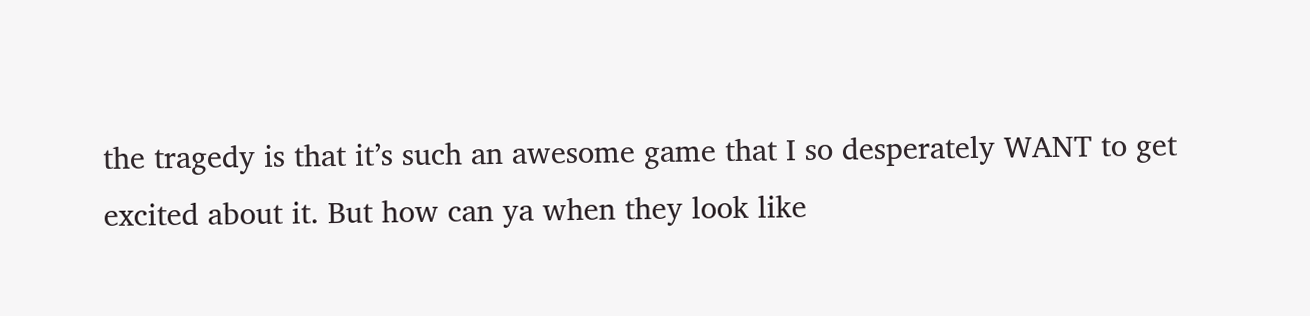the tragedy is that it’s such an awesome game that I so desperately WANT to get excited about it. But how can ya when they look like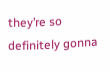they’re so definitely gonna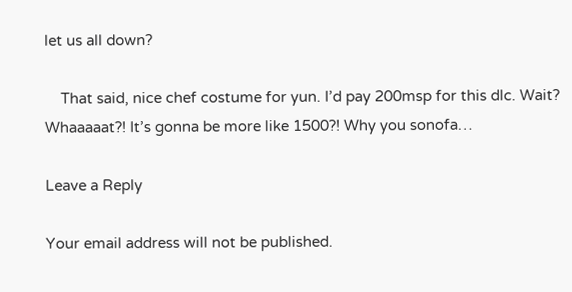let us all down?

    That said, nice chef costume for yun. I’d pay 200msp for this dlc. Wait? Whaaaaat?! It’s gonna be more like 1500?! Why you sonofa…

Leave a Reply

Your email address will not be published.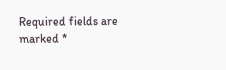Required fields are marked *